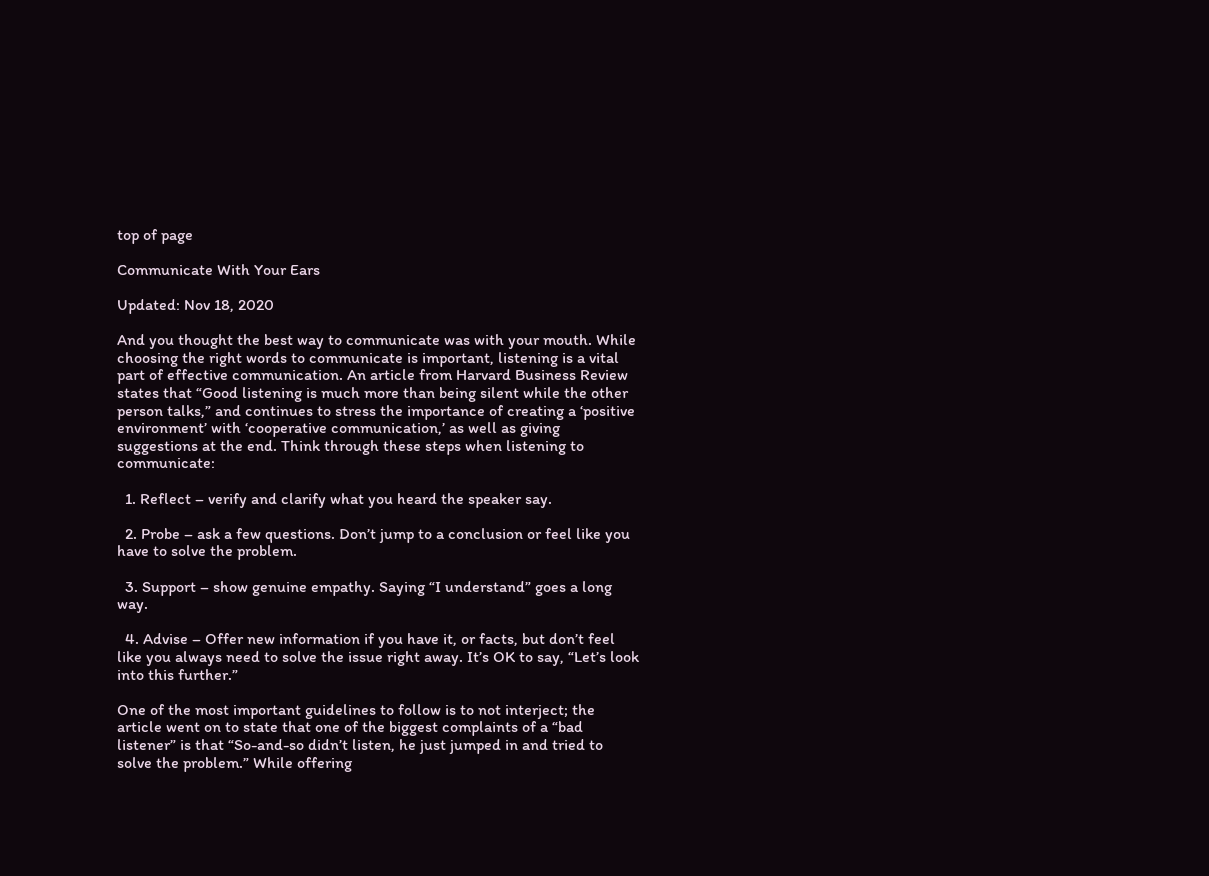top of page

Communicate With Your Ears

Updated: Nov 18, 2020

And you thought the best way to communicate was with your mouth. While choosing the right words to communicate is important, listening is a vital part of effective communication. An article from Harvard Business Review states that “Good listening is much more than being silent while the other person talks,” and continues to stress the importance of creating a ‘positive environment’ with ‘cooperative communication,’ as well as giving suggestions at the end. Think through these steps when listening to communicate:

  1. Reflect – verify and clarify what you heard the speaker say.

  2. Probe – ask a few questions. Don’t jump to a conclusion or feel like you have to solve the problem.

  3. Support – show genuine empathy. Saying “I understand” goes a long way.

  4. Advise – Offer new information if you have it, or facts, but don’t feel like you always need to solve the issue right away. It’s OK to say, “Let’s look into this further.”

One of the most important guidelines to follow is to not interject; the article went on to state that one of the biggest complaints of a “bad listener” is that “So-and-so didn’t listen, he just jumped in and tried to solve the problem.” While offering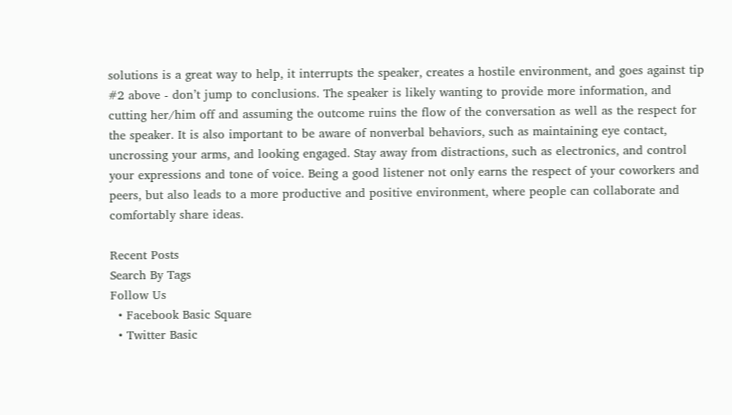solutions is a great way to help, it interrupts the speaker, creates a hostile environment, and goes against tip #2 above - don’t jump to conclusions. The speaker is likely wanting to provide more information, and cutting her/him off and assuming the outcome ruins the flow of the conversation as well as the respect for the speaker. It is also important to be aware of nonverbal behaviors, such as maintaining eye contact, uncrossing your arms, and looking engaged. Stay away from distractions, such as electronics, and control your expressions and tone of voice. Being a good listener not only earns the respect of your coworkers and peers, but also leads to a more productive and positive environment, where people can collaborate and comfortably share ideas.

Recent Posts
Search By Tags
Follow Us
  • Facebook Basic Square
  • Twitter Basic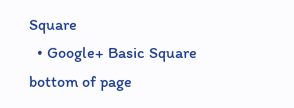Square
  • Google+ Basic Square
bottom of page